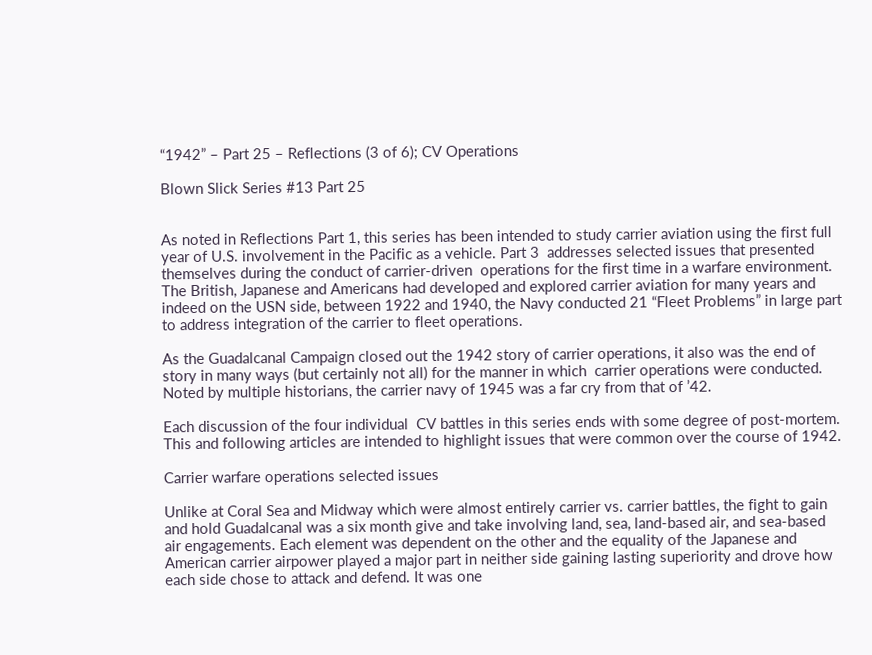“1942” – Part 25 – Reflections (3 of 6); CV Operations

Blown Slick Series #13 Part 25


As noted in Reflections Part 1, this series has been intended to study carrier aviation using the first full year of U.S. involvement in the Pacific as a vehicle. Part 3  addresses selected issues that presented themselves during the conduct of carrier-driven  operations for the first time in a warfare environment. The British, Japanese and Americans had developed and explored carrier aviation for many years and indeed on the USN side, between 1922 and 1940, the Navy conducted 21 “Fleet Problems” in large part to address integration of the carrier to fleet operations.

As the Guadalcanal Campaign closed out the 1942 story of carrier operations, it also was the end of story in many ways (but certainly not all) for the manner in which  carrier operations were conducted. Noted by multiple historians, the carrier navy of 1945 was a far cry from that of ’42.

Each discussion of the four individual  CV battles in this series ends with some degree of post-mortem. This and following articles are intended to highlight issues that were common over the course of 1942.

Carrier warfare operations selected issues

Unlike at Coral Sea and Midway which were almost entirely carrier vs. carrier battles, the fight to gain and hold Guadalcanal was a six month give and take involving land, sea, land-based air, and sea-based air engagements. Each element was dependent on the other and the equality of the Japanese and American carrier airpower played a major part in neither side gaining lasting superiority and drove how each side chose to attack and defend. It was one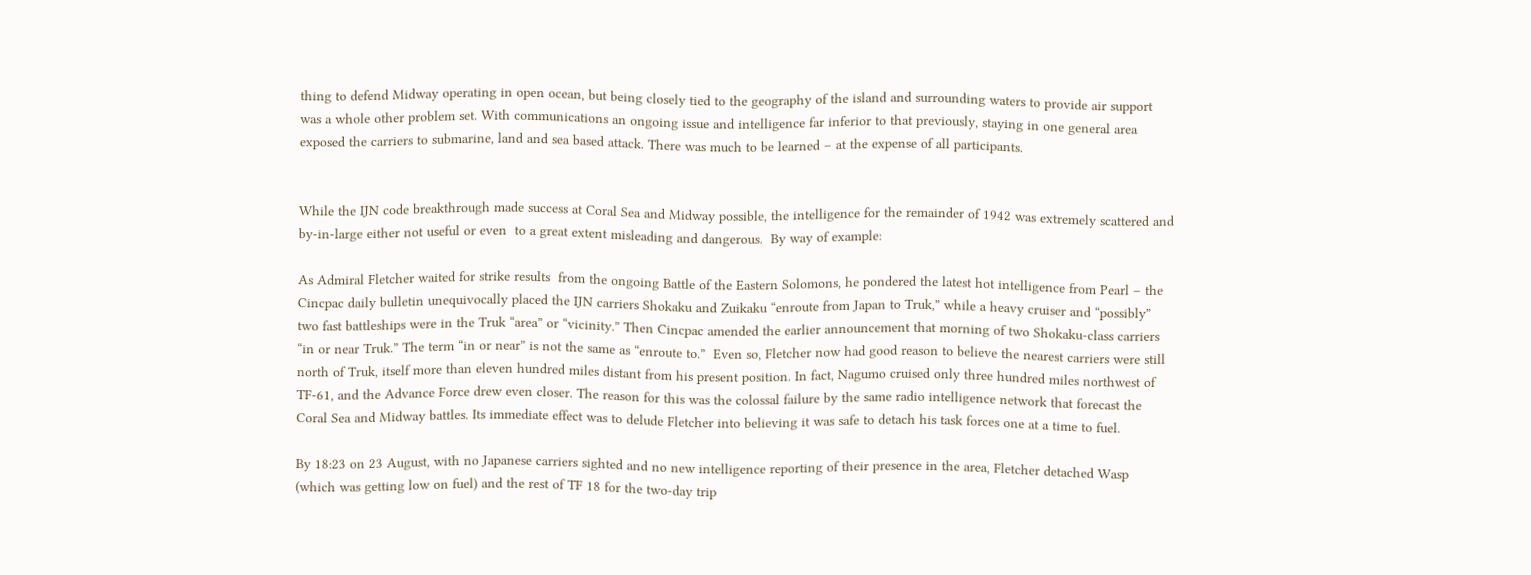thing to defend Midway operating in open ocean, but being closely tied to the geography of the island and surrounding waters to provide air support was a whole other problem set. With communications an ongoing issue and intelligence far inferior to that previously, staying in one general area exposed the carriers to submarine, land and sea based attack. There was much to be learned – at the expense of all participants.


While the IJN code breakthrough made success at Coral Sea and Midway possible, the intelligence for the remainder of 1942 was extremely scattered and by-in-large either not useful or even  to a great extent misleading and dangerous.  By way of example:

As Admiral Fletcher waited for strike results  from the ongoing Battle of the Eastern Solomons, he pondered the latest hot intelligence from Pearl – the Cincpac daily bulletin unequivocally placed the IJN carriers Shokaku and Zuikaku “enroute from Japan to Truk,” while a heavy cruiser and “possibly” two fast battleships were in the Truk “area” or “vicinity.” Then Cincpac amended the earlier announcement that morning of two Shokaku-class carriers “in or near Truk.” The term “in or near” is not the same as “enroute to.”  Even so, Fletcher now had good reason to believe the nearest carriers were still north of Truk, itself more than eleven hundred miles distant from his present position. In fact, Nagumo cruised only three hundred miles northwest of TF-61, and the Advance Force drew even closer. The reason for this was the colossal failure by the same radio intelligence network that forecast the Coral Sea and Midway battles. Its immediate effect was to delude Fletcher into believing it was safe to detach his task forces one at a time to fuel.

By 18:23 on 23 August, with no Japanese carriers sighted and no new intelligence reporting of their presence in the area, Fletcher detached Wasp (which was getting low on fuel) and the rest of TF 18 for the two-day trip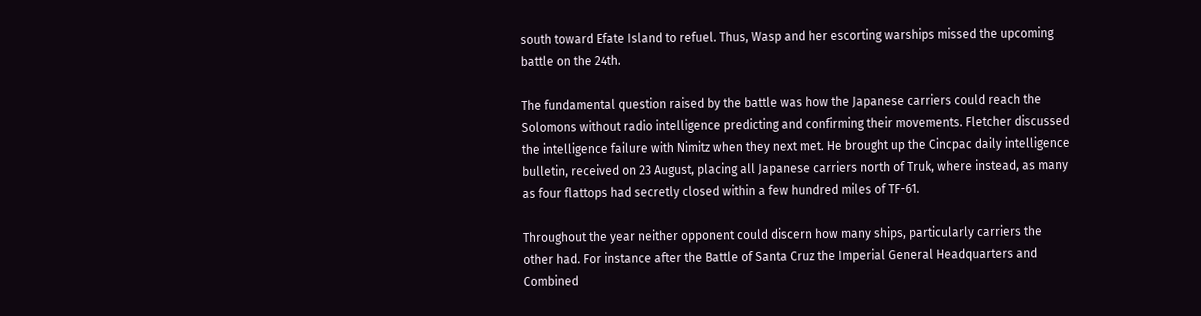south toward Efate Island to refuel. Thus, Wasp and her escorting warships missed the upcoming battle on the 24th.

The fundamental question raised by the battle was how the Japanese carriers could reach the Solomons without radio intelligence predicting and confirming their movements. Fletcher discussed the intelligence failure with Nimitz when they next met. He brought up the Cincpac daily intelligence bulletin, received on 23 August, placing all Japanese carriers north of Truk, where instead, as many as four flattops had secretly closed within a few hundred miles of TF-61.

Throughout the year neither opponent could discern how many ships, particularly carriers the other had. For instance after the Battle of Santa Cruz the Imperial General Headquarters and Combined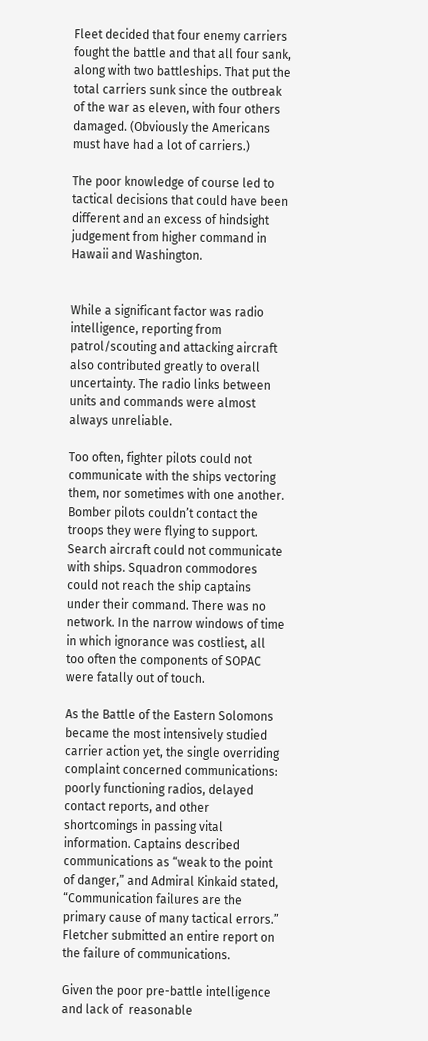Fleet decided that four enemy carriers fought the battle and that all four sank, along with two battleships. That put the total carriers sunk since the outbreak of the war as eleven, with four others damaged. (Obviously the Americans must have had a lot of carriers.)

The poor knowledge of course led to tactical decisions that could have been different and an excess of hindsight judgement from higher command in Hawaii and Washington.


While a significant factor was radio intelligence, reporting from patrol/scouting and attacking aircraft also contributed greatly to overall uncertainty. The radio links between units and commands were almost always unreliable.

Too often, fighter pilots could not communicate with the ships vectoring them, nor sometimes with one another. Bomber pilots couldn’t contact the troops they were flying to support. Search aircraft could not communicate with ships. Squadron commodores could not reach the ship captains under their command. There was no network. In the narrow windows of time in which ignorance was costliest, all too often the components of SOPAC were fatally out of touch.

As the Battle of the Eastern Solomons  became the most intensively studied carrier action yet, the single overriding complaint concerned communications: poorly functioning radios, delayed contact reports, and other shortcomings in passing vital information. Captains described communications as “weak to the point of danger,” and Admiral Kinkaid stated, “Communication failures are the primary cause of many tactical errors.” Fletcher submitted an entire report on the failure of communications.

Given the poor pre-battle intelligence and lack of  reasonable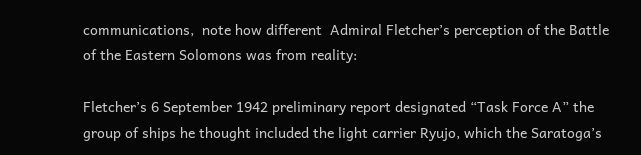communications,  note how different  Admiral Fletcher’s perception of the Battle of the Eastern Solomons was from reality:

Fletcher’s 6 September 1942 preliminary report designated “Task Force A” the group of ships he thought included the light carrier Ryujo, which the Saratoga’s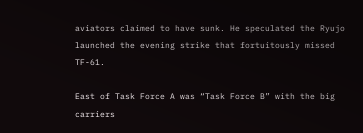aviators claimed to have sunk. He speculated the Ryujo launched the evening strike that fortuitously missed TF-61.

East of Task Force A was “Task Force B” with the big carriers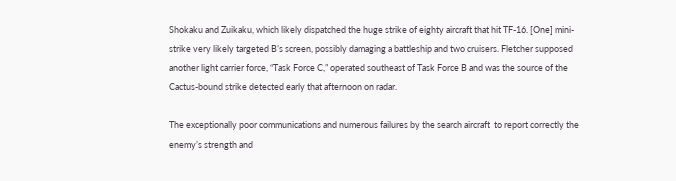Shokaku and Zuikaku, which likely dispatched the huge strike of eighty aircraft that hit TF-16. [One] mini-strike very likely targeted B’s screen, possibly damaging a battleship and two cruisers. Fletcher supposed another light carrier force, “Task Force C,” operated southeast of Task Force B and was the source of the Cactus-bound strike detected early that afternoon on radar.

The exceptionally poor communications and numerous failures by the search aircraft  to report correctly the enemy’s strength and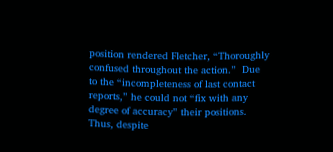position rendered Fletcher, “Thoroughly confused throughout the action.”  Due  to the “incompleteness of last contact reports,” he could not “fix with any degree of accuracy” their positions. Thus, despite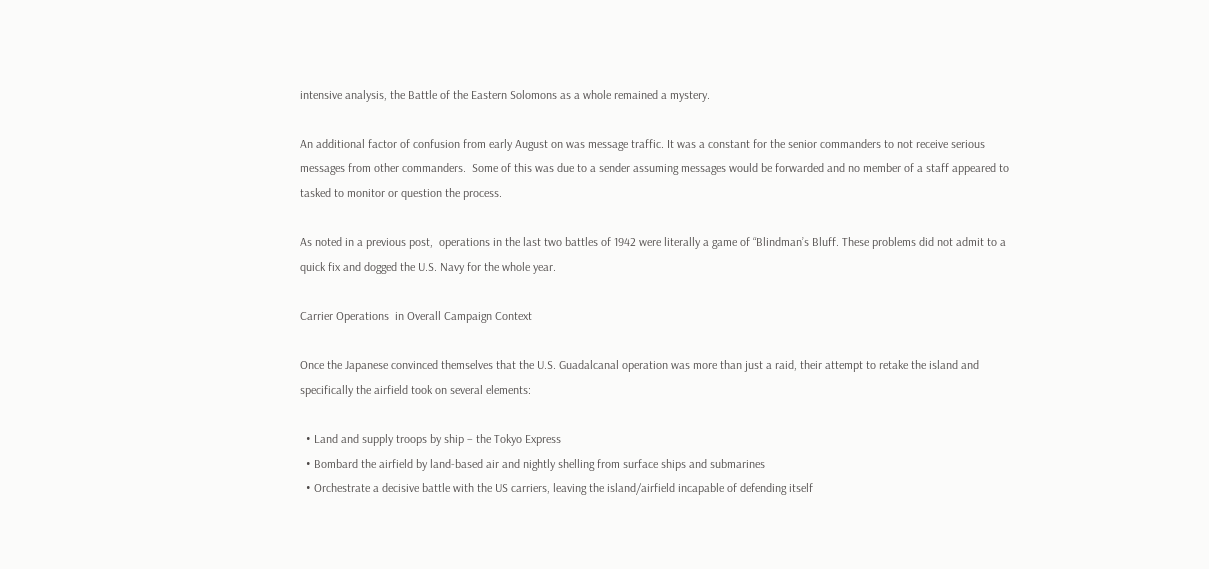intensive analysis, the Battle of the Eastern Solomons as a whole remained a mystery.

An additional factor of confusion from early August on was message traffic. It was a constant for the senior commanders to not receive serious messages from other commanders.  Some of this was due to a sender assuming messages would be forwarded and no member of a staff appeared to tasked to monitor or question the process.

As noted in a previous post,  operations in the last two battles of 1942 were literally a game of “Blindman’s Bluff. These problems did not admit to a quick fix and dogged the U.S. Navy for the whole year.

Carrier Operations  in Overall Campaign Context

Once the Japanese convinced themselves that the U.S. Guadalcanal operation was more than just a raid, their attempt to retake the island and specifically the airfield took on several elements:

  • Land and supply troops by ship – the Tokyo Express
  • Bombard the airfield by land-based air and nightly shelling from surface ships and submarines
  • Orchestrate a decisive battle with the US carriers, leaving the island/airfield incapable of defending itself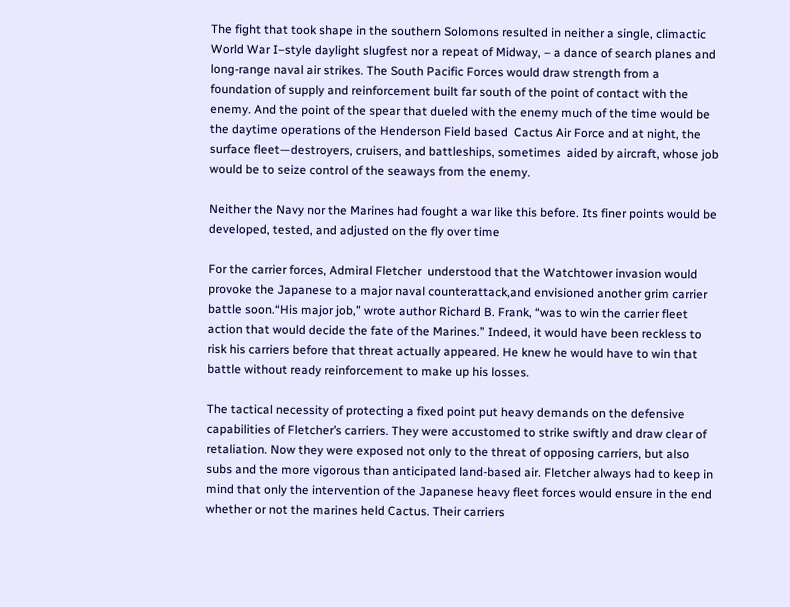The fight that took shape in the southern Solomons resulted in neither a single, climactic World War I–style daylight slugfest nor a repeat of Midway, – a dance of search planes and long-range naval air strikes. The South Pacific Forces would draw strength from a foundation of supply and reinforcement built far south of the point of contact with the enemy. And the point of the spear that dueled with the enemy much of the time would be the daytime operations of the Henderson Field based  Cactus Air Force and at night, the surface fleet—destroyers, cruisers, and battleships, sometimes  aided by aircraft, whose job would be to seize control of the seaways from the enemy.

Neither the Navy nor the Marines had fought a war like this before. Its finer points would be developed, tested, and adjusted on the fly over time

For the carrier forces, Admiral Fletcher  understood that the Watchtower invasion would provoke the Japanese to a major naval counterattack,and envisioned another grim carrier battle soon.“His major job,” wrote author Richard B. Frank, “was to win the carrier fleet action that would decide the fate of the Marines.” Indeed, it would have been reckless to risk his carriers before that threat actually appeared. He knew he would have to win that battle without ready reinforcement to make up his losses.

The tactical necessity of protecting a fixed point put heavy demands on the defensive capabilities of Fletcher’s carriers. They were accustomed to strike swiftly and draw clear of retaliation. Now they were exposed not only to the threat of opposing carriers, but also subs and the more vigorous than anticipated land-based air. Fletcher always had to keep in mind that only the intervention of the Japanese heavy fleet forces would ensure in the end whether or not the marines held Cactus. Their carriers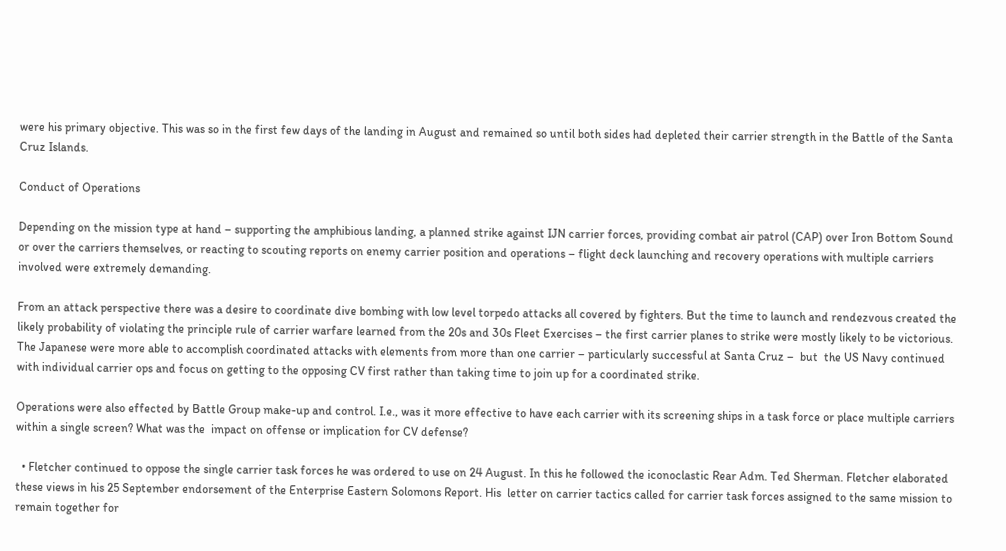were his primary objective. This was so in the first few days of the landing in August and remained so until both sides had depleted their carrier strength in the Battle of the Santa Cruz Islands.

Conduct of Operations

Depending on the mission type at hand – supporting the amphibious landing, a planned strike against IJN carrier forces, providing combat air patrol (CAP) over Iron Bottom Sound or over the carriers themselves, or reacting to scouting reports on enemy carrier position and operations – flight deck launching and recovery operations with multiple carriers involved were extremely demanding.

From an attack perspective there was a desire to coordinate dive bombing with low level torpedo attacks all covered by fighters. But the time to launch and rendezvous created the likely probability of violating the principle rule of carrier warfare learned from the 20s and 30s Fleet Exercises – the first carrier planes to strike were mostly likely to be victorious. The Japanese were more able to accomplish coordinated attacks with elements from more than one carrier – particularly successful at Santa Cruz –  but  the US Navy continued with individual carrier ops and focus on getting to the opposing CV first rather than taking time to join up for a coordinated strike.

Operations were also effected by Battle Group make-up and control. I.e., was it more effective to have each carrier with its screening ships in a task force or place multiple carriers within a single screen? What was the  impact on offense or implication for CV defense?

  • Fletcher continued to oppose the single carrier task forces he was ordered to use on 24 August. In this he followed the iconoclastic Rear Adm. Ted Sherman. Fletcher elaborated these views in his 25 September endorsement of the Enterprise Eastern Solomons Report. His  letter on carrier tactics called for carrier task forces assigned to the same mission to remain together for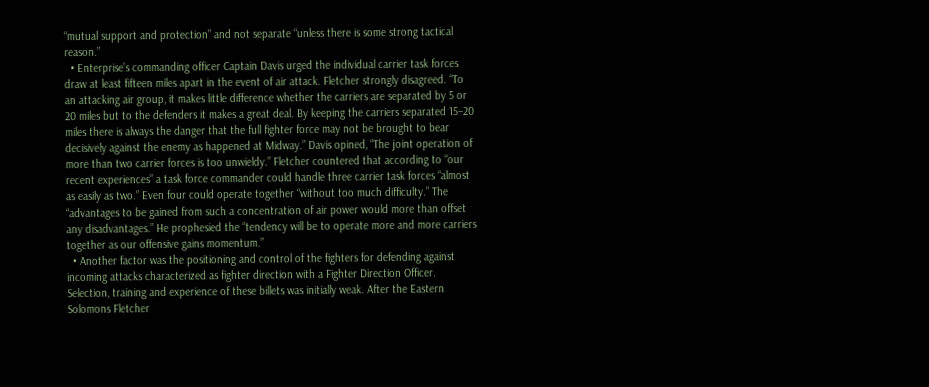“mutual support and protection” and not separate “unless there is some strong tactical reason.”
  • Enterprise’s commanding officer Captain Davis urged the individual carrier task forces draw at least fifteen miles apart in the event of air attack. Fletcher strongly disagreed. “To an attacking air group, it makes little difference whether the carriers are separated by 5 or 20 miles but to the defenders it makes a great deal. By keeping the carriers separated 15–20 miles there is always the danger that the full fighter force may not be brought to bear decisively against the enemy as happened at Midway.” Davis opined, “The joint operation of more than two carrier forces is too unwieldy.” Fletcher countered that according to “our recent experiences” a task force commander could handle three carrier task forces “almost as easily as two.” Even four could operate together “without too much difficulty.” The “advantages to be gained from such a concentration of air power would more than offset any disadvantages.” He prophesied the “tendency will be to operate more and more carriers together as our offensive gains momentum.”
  • Another factor was the positioning and control of the fighters for defending against incoming attacks characterized as fighter direction with a Fighter Direction Officer. Selection, training and experience of these billets was initially weak. After the Eastern Solomons Fletcher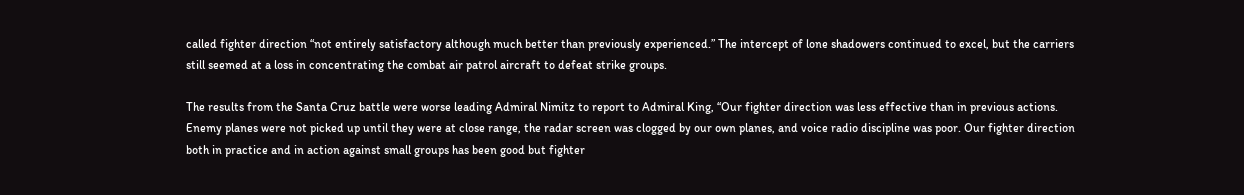called fighter direction “not entirely satisfactory although much better than previously experienced.” The intercept of lone shadowers continued to excel, but the carriers still seemed at a loss in concentrating the combat air patrol aircraft to defeat strike groups.

The results from the Santa Cruz battle were worse leading Admiral Nimitz to report to Admiral King, “Our fighter direction was less effective than in previous actions. Enemy planes were not picked up until they were at close range, the radar screen was clogged by our own planes, and voice radio discipline was poor. Our fighter direction both in practice and in action against small groups has been good but fighter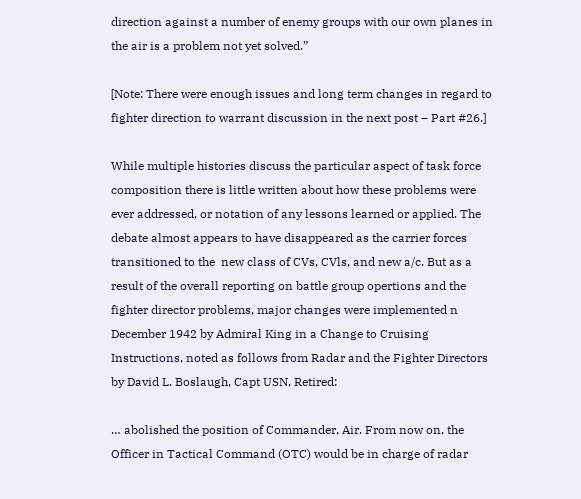direction against a number of enemy groups with our own planes in the air is a problem not yet solved.”

[Note: There were enough issues and long term changes in regard to fighter direction to warrant discussion in the next post – Part #26.]

While multiple histories discuss the particular aspect of task force composition there is little written about how these problems were ever addressed, or notation of any lessons learned or applied. The debate almost appears to have disappeared as the carrier forces transitioned to the  new class of CVs, CVls, and new a/c. But as a result of the overall reporting on battle group opertions and the fighter director problems, major changes were implemented n December 1942 by Admiral King in a Change to Cruising Instructions, noted as follows from Radar and the Fighter Directors by David L. Boslaugh, Capt USN, Retired:

… abolished the position of Commander, Air. From now on, the Officer in Tactical Command (OTC) would be in charge of radar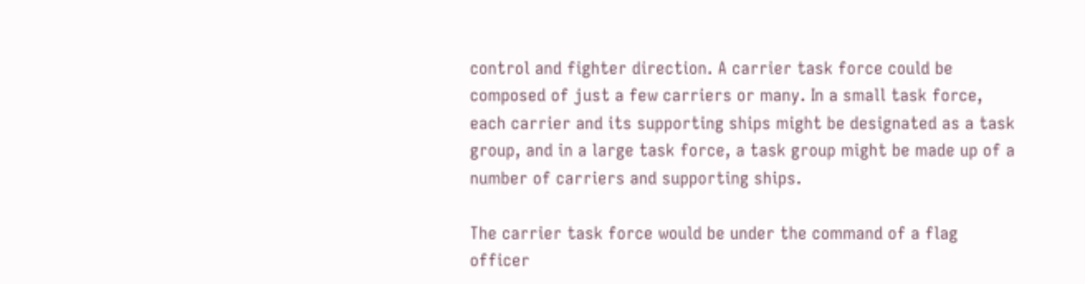control and fighter direction. A carrier task force could be composed of just a few carriers or many. In a small task force, each carrier and its supporting ships might be designated as a task group, and in a large task force, a task group might be made up of a number of carriers and supporting ships.

The carrier task force would be under the command of a flag officer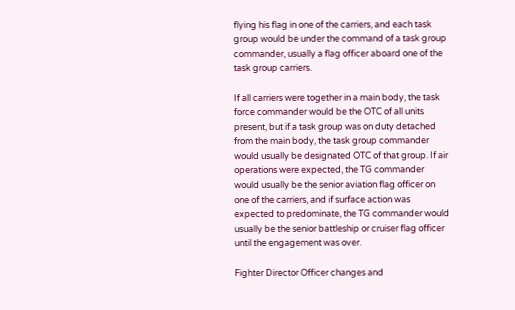flying his flag in one of the carriers, and each task group would be under the command of a task group commander, usually a flag officer aboard one of the task group carriers.

If all carriers were together in a main body, the task force commander would be the OTC of all units present, but if a task group was on duty detached from the main body, the task group commander would usually be designated OTC of that group. If air operations were expected, the TG commander would usually be the senior aviation flag officer on one of the carriers, and if surface action was expected to predominate, the TG commander would usually be the senior battleship or cruiser flag officer until the engagement was over.

Fighter Director Officer changes and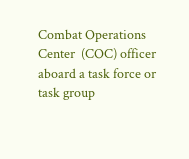Combat Operations Center  (COC) officer aboard a task force or task group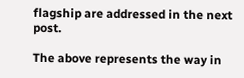flagship are addressed in the next post.

The above represents the way in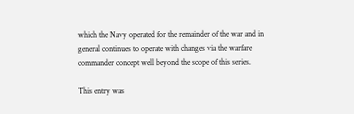which the Navy operated for the remainder of the war and in general continues to operate with changes via the warfare commander concept well beyond the scope of this series.

This entry was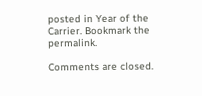posted in Year of the Carrier. Bookmark the permalink.

Comments are closed.